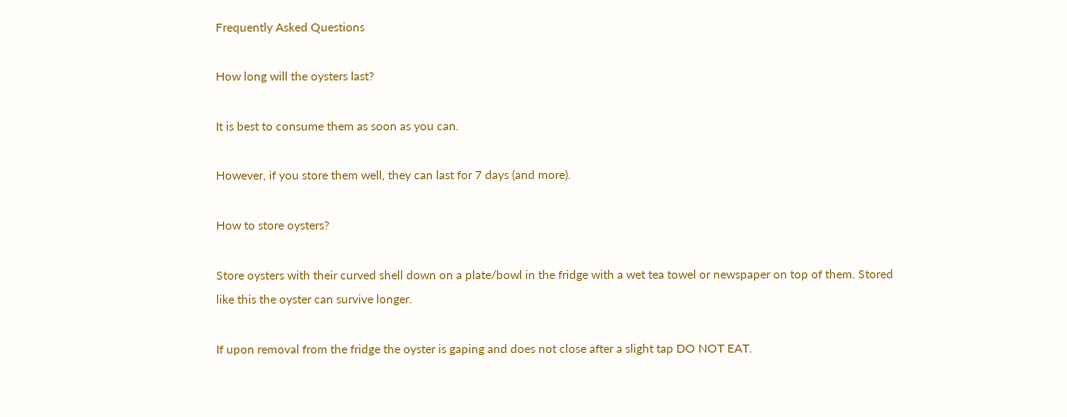Frequently Asked Questions

How long will the oysters last?

It is best to consume them as soon as you can.

However, if you store them well, they can last for 7 days (and more).

How to store oysters?

Store oysters with their curved shell down on a plate/bowl in the fridge with a wet tea towel or newspaper on top of them. Stored like this the oyster can survive longer.

If upon removal from the fridge the oyster is gaping and does not close after a slight tap DO NOT EAT.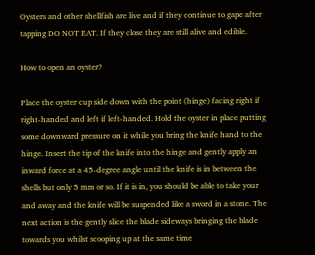Oysters and other shellfish are live and if they continue to gape after tapping DO NOT EAT. If they close they are still alive and edible.

How to open an oyster?

Place the oyster cup side down with the point (hinge) facing right if right-handed and left if left-handed. Hold the oyster in place putting some downward pressure on it while you bring the knife hand to the hinge. Insert the tip of the knife into the hinge and gently apply an inward force at a 45-degree angle until the knife is in between the shells but only 5 mm or so. If it is in, you should be able to take your and away and the knife will be suspended like a sword in a stone. The next action is the gently slice the blade sideways bringing the blade towards you whilst scooping up at the same time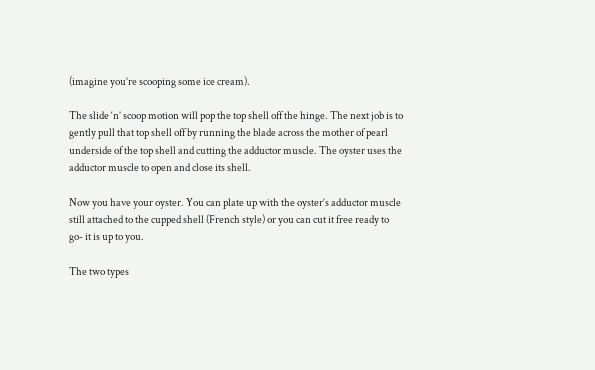(imagine you’re scooping some ice cream).

The slide ‘n’ scoop motion will pop the top shell off the hinge. The next job is to gently pull that top shell off by running the blade across the mother of pearl underside of the top shell and cutting the adductor muscle. The oyster uses the adductor muscle to open and close its shell.

Now you have your oyster. You can plate up with the oyster’s adductor muscle still attached to the cupped shell (French style) or you can cut it free ready to go- it is up to you.

The two types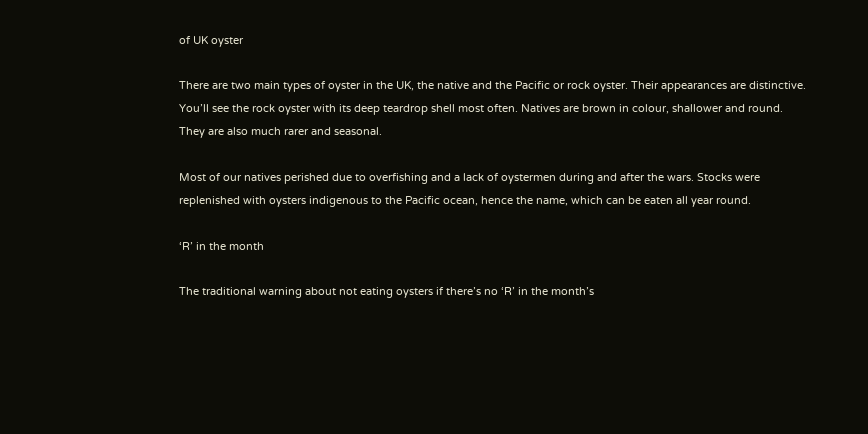of UK oyster

There are two main types of oyster in the UK, the native and the Pacific or rock oyster. Their appearances are distinctive. You’ll see the rock oyster with its deep teardrop shell most often. Natives are brown in colour, shallower and round. They are also much rarer and seasonal.

Most of our natives perished due to overfishing and a lack of oystermen during and after the wars. Stocks were replenished with oysters indigenous to the Pacific ocean, hence the name, which can be eaten all year round.

‘R’ in the month

The traditional warning about not eating oysters if there’s no ‘R’ in the month’s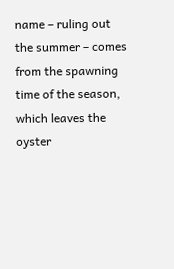name – ruling out the summer – comes from the spawning time of the season, which leaves the oyster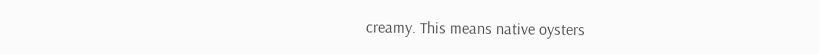creamy. This means native oysters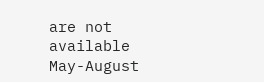are not available May-August